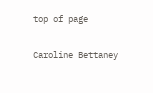top of page

Caroline Bettaney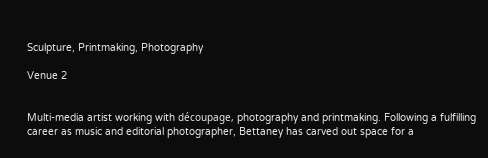Sculpture, Printmaking, Photography

Venue 2


Multi-media artist working with découpage, photography and printmaking. Following a fulfilling career as music and editorial photographer, Bettaney has carved out space for a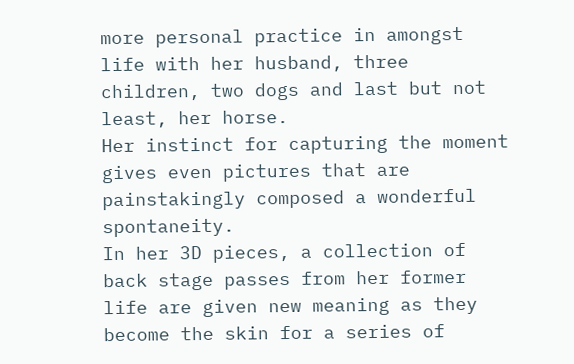more personal practice in amongst life with her husband, three children, two dogs and last but not least, her horse.
Her instinct for capturing the moment gives even pictures that are painstakingly composed a wonderful spontaneity.
In her 3D pieces, a collection of back stage passes from her former life are given new meaning as they become the skin for a series of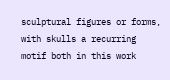sculptural figures or forms, with skulls a recurring motif both in this work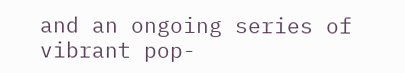and an ongoing series of vibrant pop-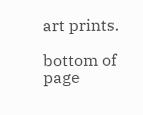art prints.

bottom of page